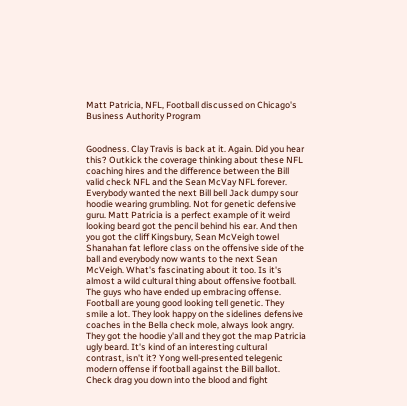Matt Patricia, NFL, Football discussed on Chicago's Business Authority Program


Goodness. Clay Travis is back at it. Again. Did you hear this? Outkick the coverage thinking about these NFL coaching hires and the difference between the Bill valid check NFL and the Sean McVay NFL forever. Everybody wanted the next Bill bell Jack dumpy sour hoodie wearing grumbling. Not for genetic defensive guru. Matt Patricia is a perfect example of it weird looking beard got the pencil behind his ear. And then you got the cliff Kingsbury, Sean McVeigh towel Shanahan fat leflore class on the offensive side of the ball and everybody now wants to the next Sean McVeigh. What's fascinating about it too. Is it's almost a wild cultural thing about offensive football. The guys who have ended up embracing offense. Football are young good looking tell genetic. They smile a lot. They look happy on the sidelines defensive coaches in the Bella check mole, always look angry. They got the hoodie y'all and they got the map Patricia ugly beard. It's kind of an interesting cultural contrast, isn't it? Yong well-presented telegenic modern offense if football against the Bill ballot. Check drag you down into the blood and fight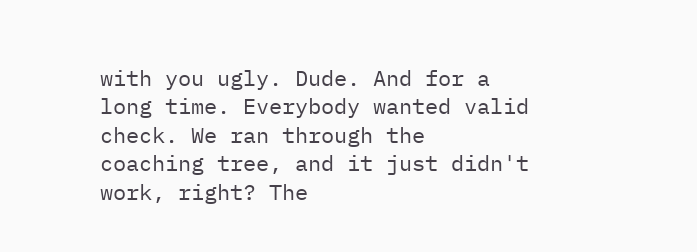with you ugly. Dude. And for a long time. Everybody wanted valid check. We ran through the coaching tree, and it just didn't work, right? The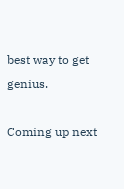best way to get genius.

Coming up next